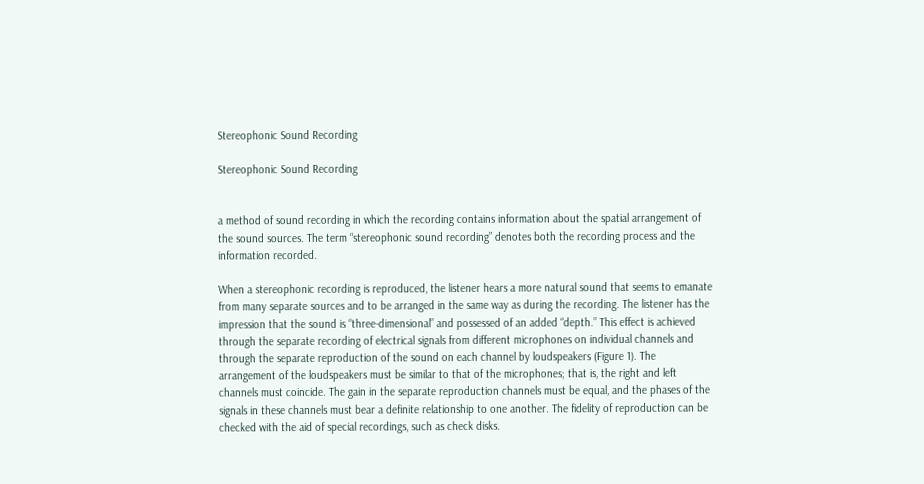Stereophonic Sound Recording

Stereophonic Sound Recording


a method of sound recording in which the recording contains information about the spatial arrangement of the sound sources. The term “stereophonic sound recording” denotes both the recording process and the information recorded.

When a stereophonic recording is reproduced, the listener hears a more natural sound that seems to emanate from many separate sources and to be arranged in the same way as during the recording. The listener has the impression that the sound is “three-dimensional” and possessed of an added “depth.” This effect is achieved through the separate recording of electrical signals from different microphones on individual channels and through the separate reproduction of the sound on each channel by loudspeakers (Figure 1). The arrangement of the loudspeakers must be similar to that of the microphones; that is, the right and left channels must coincide. The gain in the separate reproduction channels must be equal, and the phases of the signals in these channels must bear a definite relationship to one another. The fidelity of reproduction can be checked with the aid of special recordings, such as check disks.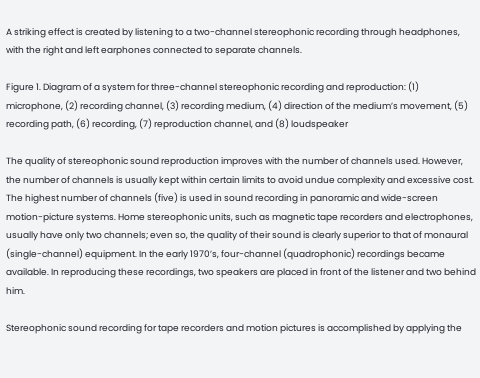A striking effect is created by listening to a two-channel stereophonic recording through headphones, with the right and left earphones connected to separate channels.

Figure 1. Diagram of a system for three-channel stereophonic recording and reproduction: (1) microphone, (2) recording channel, (3) recording medium, (4) direction of the medium’s movement, (5) recording path, (6) recording, (7) reproduction channel, and (8) loudspeaker

The quality of stereophonic sound reproduction improves with the number of channels used. However, the number of channels is usually kept within certain limits to avoid undue complexity and excessive cost. The highest number of channels (five) is used in sound recording in panoramic and wide-screen motion-picture systems. Home stereophonic units, such as magnetic tape recorders and electrophones, usually have only two channels; even so, the quality of their sound is clearly superior to that of monaural (single-channel) equipment. In the early 1970’s, four-channel (quadrophonic) recordings became available. In reproducing these recordings, two speakers are placed in front of the listener and two behind him.

Stereophonic sound recording for tape recorders and motion pictures is accomplished by applying the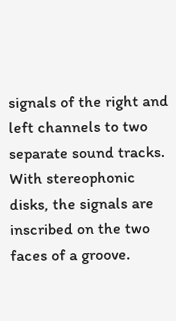signals of the right and left channels to two separate sound tracks. With stereophonic disks, the signals are inscribed on the two faces of a groove.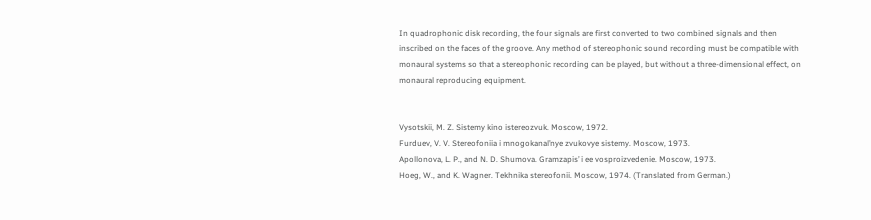In quadrophonic disk recording, the four signals are first converted to two combined signals and then inscribed on the faces of the groove. Any method of stereophonic sound recording must be compatible with monaural systems so that a stereophonic recording can be played, but without a three-dimensional effect, on monaural reproducing equipment.


Vysotskii, M. Z. Sistemy kino istereozvuk. Moscow, 1972.
Furduev, V. V. Stereofoniia i mnogokanal’nye zvukovye sistemy. Moscow, 1973.
Apollonova, L. P., and N. D. Shumova. Gramzapis’ i ee vosproizvedenie. Moscow, 1973.
Hoeg, W., and K. Wagner. Tekhnika stereofonii. Moscow, 1974. (Translated from German.)